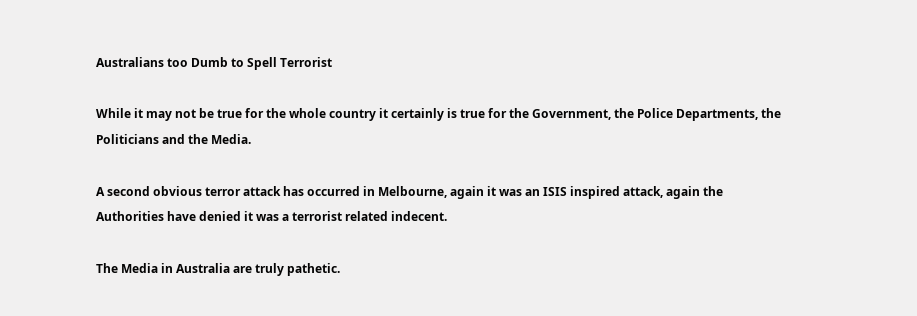Australians too Dumb to Spell Terrorist

While it may not be true for the whole country it certainly is true for the Government, the Police Departments, the Politicians and the Media.

A second obvious terror attack has occurred in Melbourne, again it was an ISIS inspired attack, again the Authorities have denied it was a terrorist related indecent.

The Media in Australia are truly pathetic.